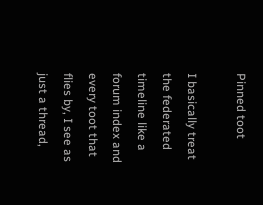Pinned toot

I basically treat the federated timeline like a forum index and every toot that flies by, I see as just a thread,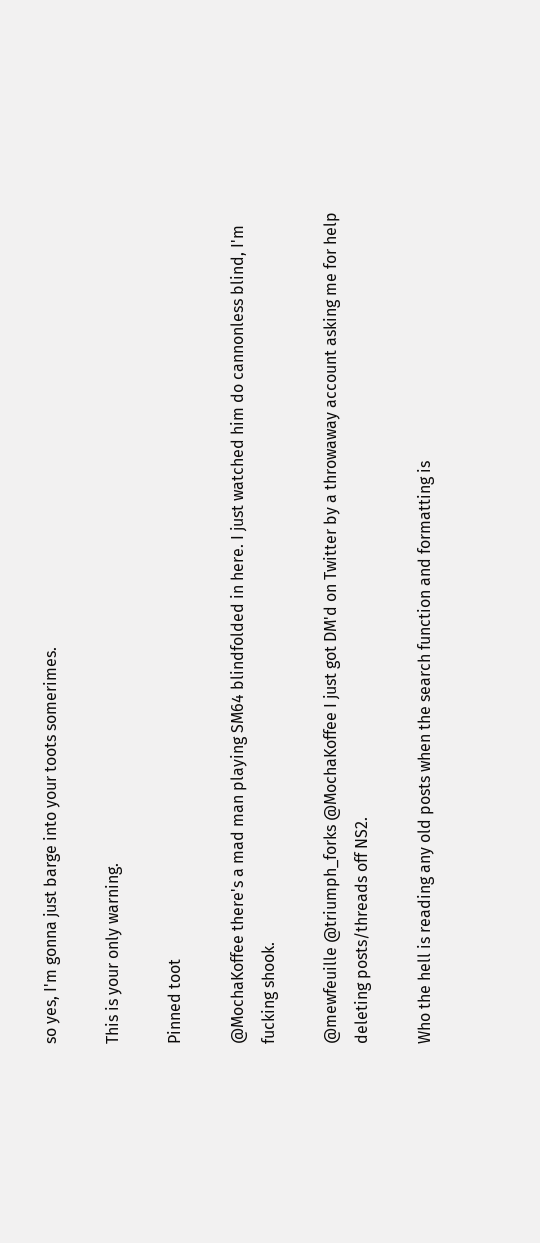so yes, I'm gonna just barge into your toots somerimes.

This is your only warning.

Pinned toot

@MochaKoffee there's a mad man playing SM64 blindfolded in here. I just watched him do cannonless blind, I'm fucking shook.

@mewfeuille @triumph_forks @MochaKoffee I just got DM'd on Twitter by a throwaway account asking me for help deleting posts/threads off NS2.

Who the hell is reading any old posts when the search function and formatting is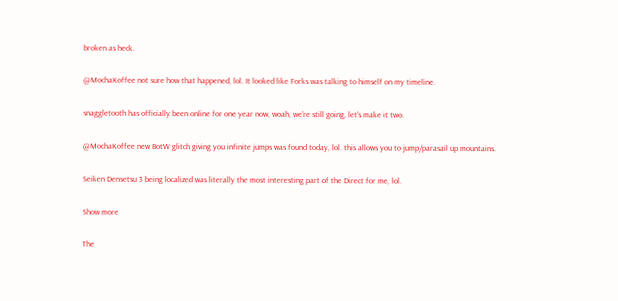broken as heck.

@MochaKoffee not sure how that happened, lol. It looked like Forks was talking to himself on my timeline.

snaggletooth has officially been online for one year now, woah, we're still going, let's make it two.

@MochaKoffee new BotW glitch giving you infinite jumps was found today, lol. this allows you to jump/parasail up mountains.

Seiken Densetsu 3 being localized was literally the most interesting part of the Direct for me, lol.

Show more

The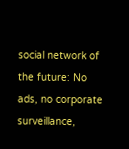social network of the future: No ads, no corporate surveillance,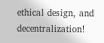ethical design, and decentralization!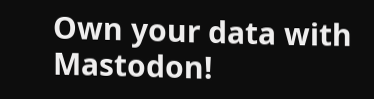Own your data with Mastodon!